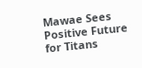Mawae Sees Positive Future for Titans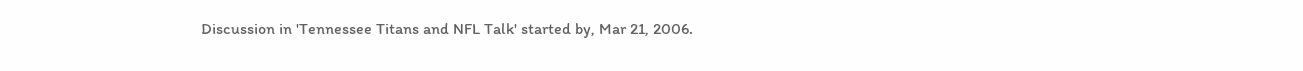Discussion in 'Tennessee Titans and NFL Talk' started by, Mar 21, 2006.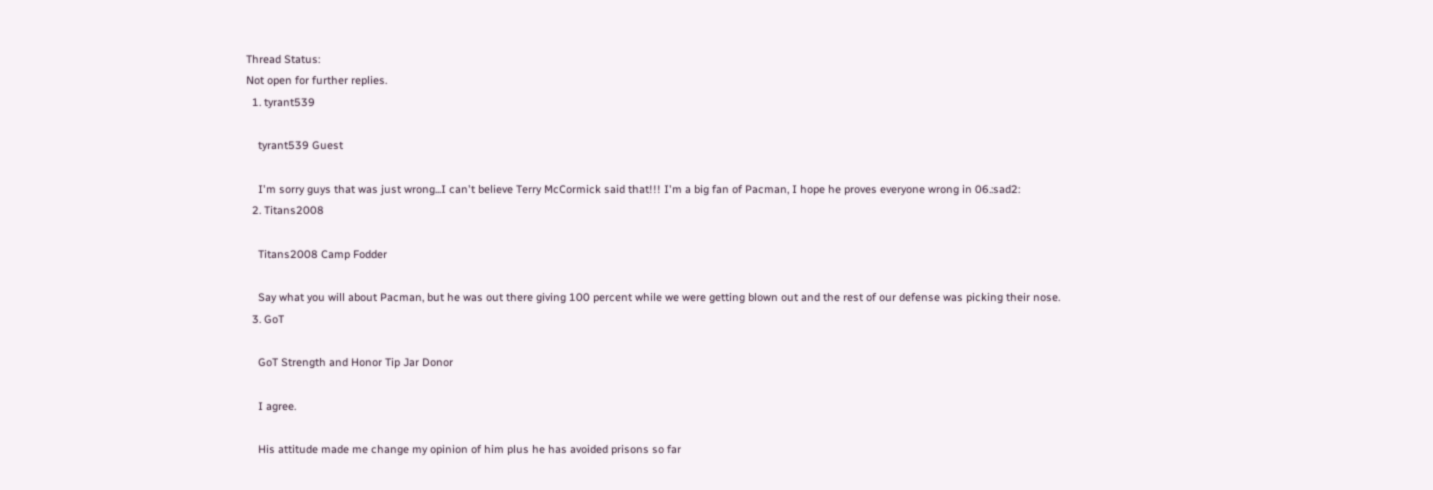Thread Status:
Not open for further replies.
  1. tyrant539

    tyrant539 Guest

    I'm sorry guys that was just wrong...I can't believe Terry McCormick said that!!! I'm a big fan of Pacman, I hope he proves everyone wrong in 06.:sad2:
  2. Titans2008

    Titans2008 Camp Fodder

    Say what you will about Pacman, but he was out there giving 100 percent while we were getting blown out and the rest of our defense was picking their nose.
  3. GoT

    GoT Strength and Honor Tip Jar Donor

    I agree.

    His attitude made me change my opinion of him plus he has avoided prisons so far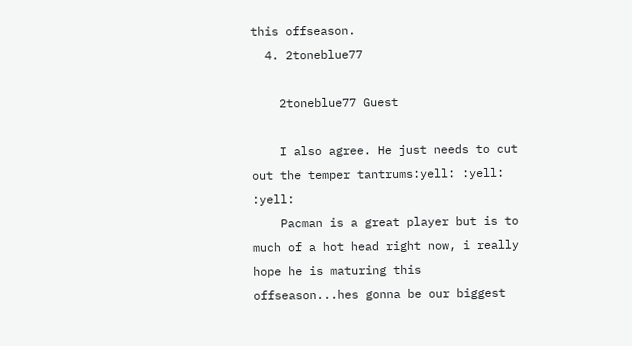this offseason.
  4. 2toneblue77

    2toneblue77 Guest

    I also agree. He just needs to cut out the temper tantrums:yell: :yell: :yell:
    Pacman is a great player but is to much of a hot head right now, i really hope he is maturing this offseason...hes gonna be our biggest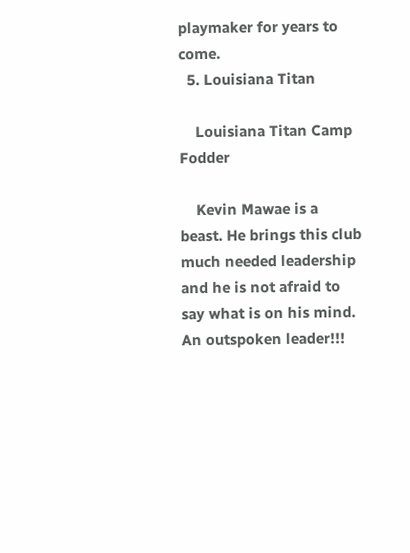playmaker for years to come.
  5. Louisiana Titan

    Louisiana Titan Camp Fodder

    Kevin Mawae is a beast. He brings this club much needed leadership and he is not afraid to say what is on his mind. An outspoken leader!!!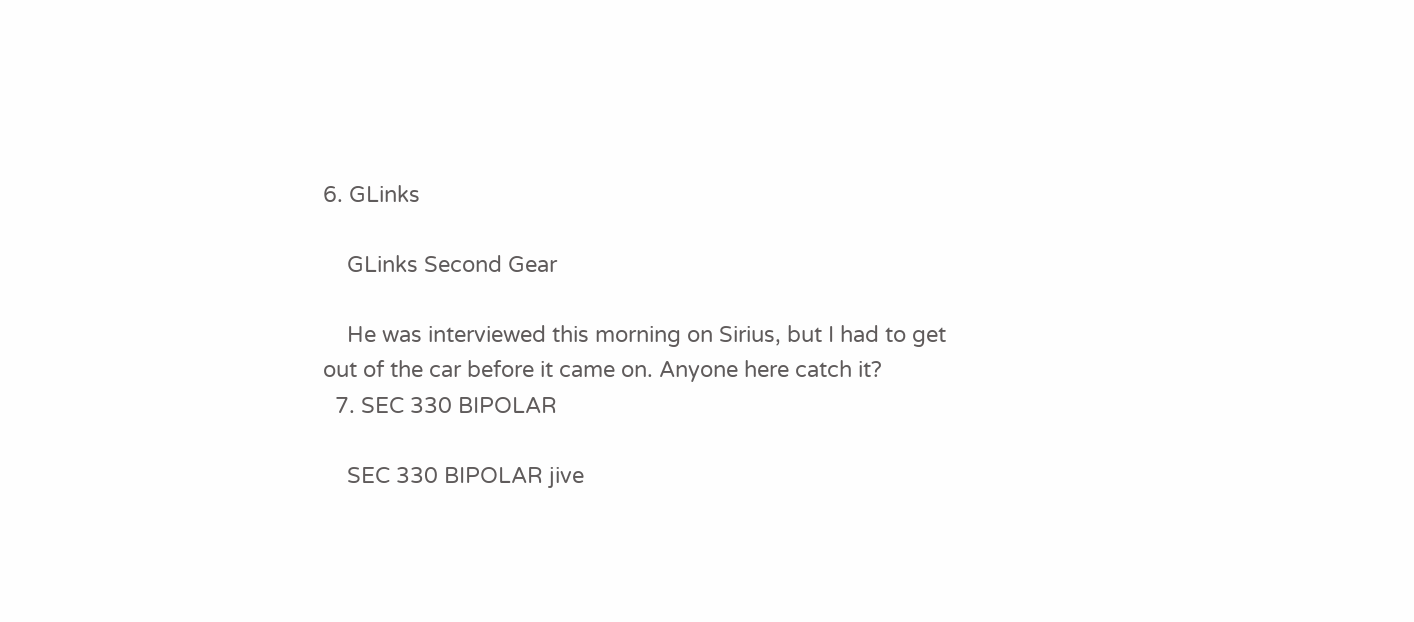6. GLinks

    GLinks Second Gear

    He was interviewed this morning on Sirius, but I had to get out of the car before it came on. Anyone here catch it?
  7. SEC 330 BIPOLAR

    SEC 330 BIPOLAR jive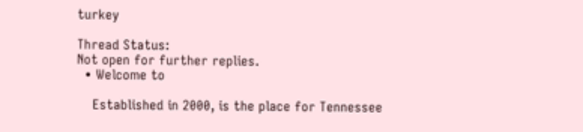turkey

Thread Status:
Not open for further replies.
  • Welcome to

    Established in 2000, is the place for Tennessee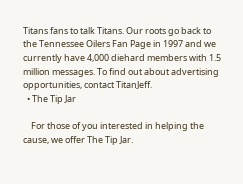Titans fans to talk Titans. Our roots go back to the Tennessee Oilers Fan Page in 1997 and we currently have 4,000 diehard members with 1.5 million messages. To find out about advertising opportunities, contact TitanJeff.
  • The Tip Jar

    For those of you interested in helping the cause, we offer The Tip Jar.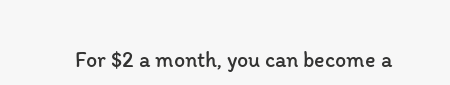For $2 a month, you can become a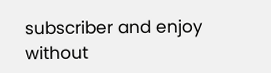subscriber and enjoy without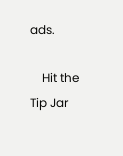ads.

    Hit the Tip Jar